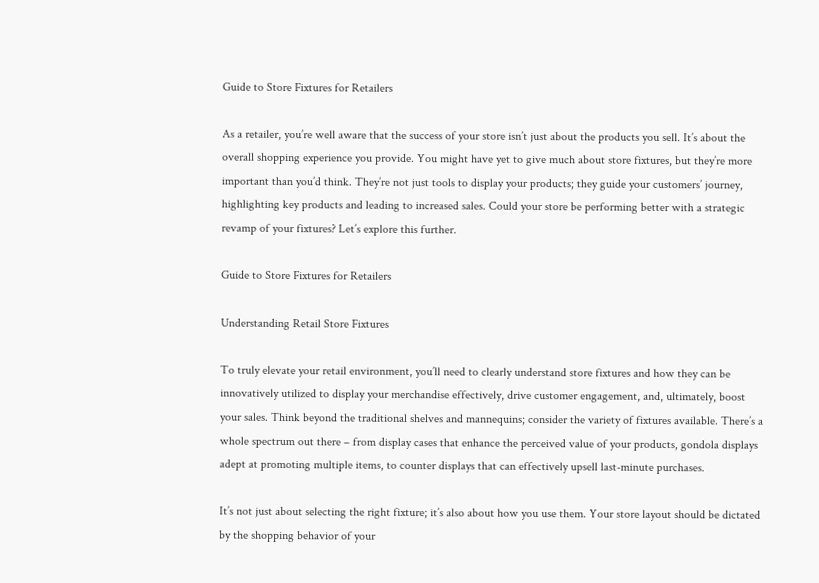Guide to Store Fixtures for Retailers

As a retailer, you’re well aware that the success of your store isn’t just about the products you sell. It’s about the overall shopping experience you provide. You might have yet to give much about store fixtures, but they’re more important than you’d think. They’re not just tools to display your products; they guide your customers’ journey, highlighting key products and leading to increased sales. Could your store be performing better with a strategic revamp of your fixtures? Let’s explore this further.

Guide to Store Fixtures for Retailers

Understanding Retail Store Fixtures

To truly elevate your retail environment, you’ll need to clearly understand store fixtures and how they can be innovatively utilized to display your merchandise effectively, drive customer engagement, and, ultimately, boost your sales. Think beyond the traditional shelves and mannequins; consider the variety of fixtures available. There’s a whole spectrum out there – from display cases that enhance the perceived value of your products, gondola displays adept at promoting multiple items, to counter displays that can effectively upsell last-minute purchases.

It’s not just about selecting the right fixture; it’s also about how you use them. Your store layout should be dictated by the shopping behavior of your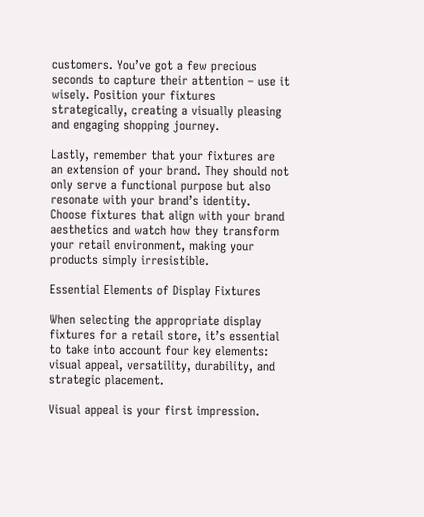customers. You’ve got a few precious seconds to capture their attention – use it wisely. Position your fixtures strategically, creating a visually pleasing and engaging shopping journey.

Lastly, remember that your fixtures are an extension of your brand. They should not only serve a functional purpose but also resonate with your brand’s identity. Choose fixtures that align with your brand aesthetics and watch how they transform your retail environment, making your products simply irresistible.

Essential Elements of Display Fixtures

When selecting the appropriate display fixtures for a retail store, it’s essential to take into account four key elements: visual appeal, versatility, durability, and strategic placement.

Visual appeal is your first impression.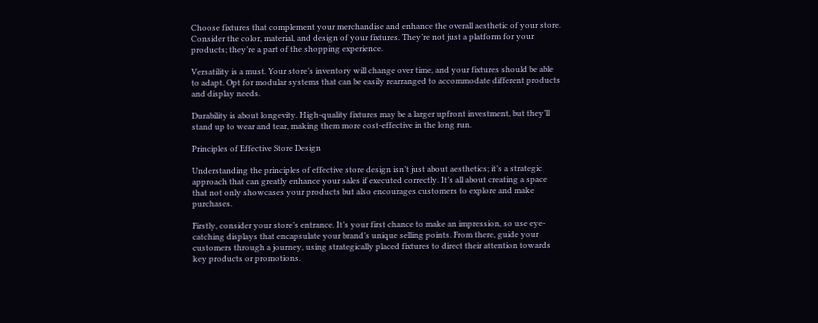Choose fixtures that complement your merchandise and enhance the overall aesthetic of your store. Consider the color, material, and design of your fixtures. They’re not just a platform for your products; they’re a part of the shopping experience.

Versatility is a must. Your store’s inventory will change over time, and your fixtures should be able to adapt. Opt for modular systems that can be easily rearranged to accommodate different products and display needs.

Durability is about longevity. High-quality fixtures may be a larger upfront investment, but they’ll stand up to wear and tear, making them more cost-effective in the long run.

Principles of Effective Store Design

Understanding the principles of effective store design isn’t just about aesthetics; it’s a strategic approach that can greatly enhance your sales if executed correctly. It’s all about creating a space that not only showcases your products but also encourages customers to explore and make purchases.

Firstly, consider your store’s entrance. It’s your first chance to make an impression, so use eye-catching displays that encapsulate your brand’s unique selling points. From there, guide your customers through a journey, using strategically placed fixtures to direct their attention towards key products or promotions.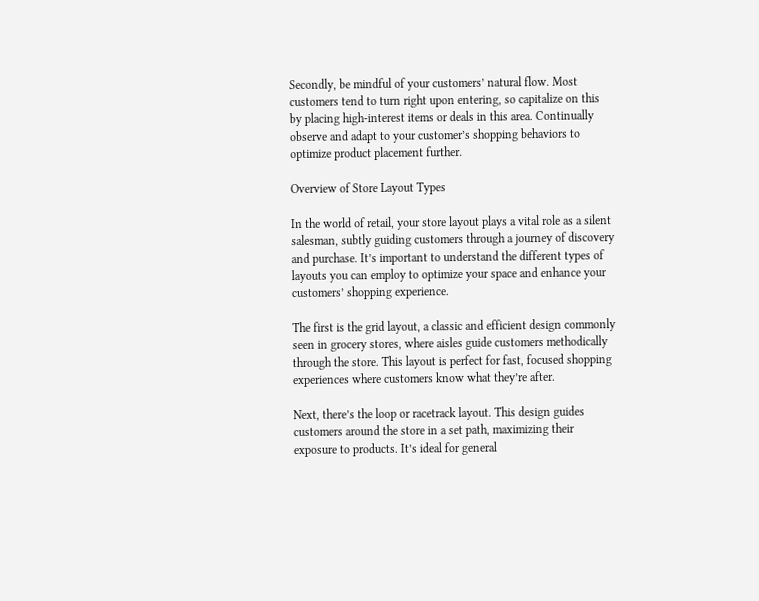Secondly, be mindful of your customers’ natural flow. Most customers tend to turn right upon entering, so capitalize on this by placing high-interest items or deals in this area. Continually observe and adapt to your customer’s shopping behaviors to optimize product placement further.

Overview of Store Layout Types

In the world of retail, your store layout plays a vital role as a silent salesman, subtly guiding customers through a journey of discovery and purchase. It’s important to understand the different types of layouts you can employ to optimize your space and enhance your customers’ shopping experience.

The first is the grid layout, a classic and efficient design commonly seen in grocery stores, where aisles guide customers methodically through the store. This layout is perfect for fast, focused shopping experiences where customers know what they’re after.

Next, there’s the loop or racetrack layout. This design guides customers around the store in a set path, maximizing their exposure to products. It’s ideal for general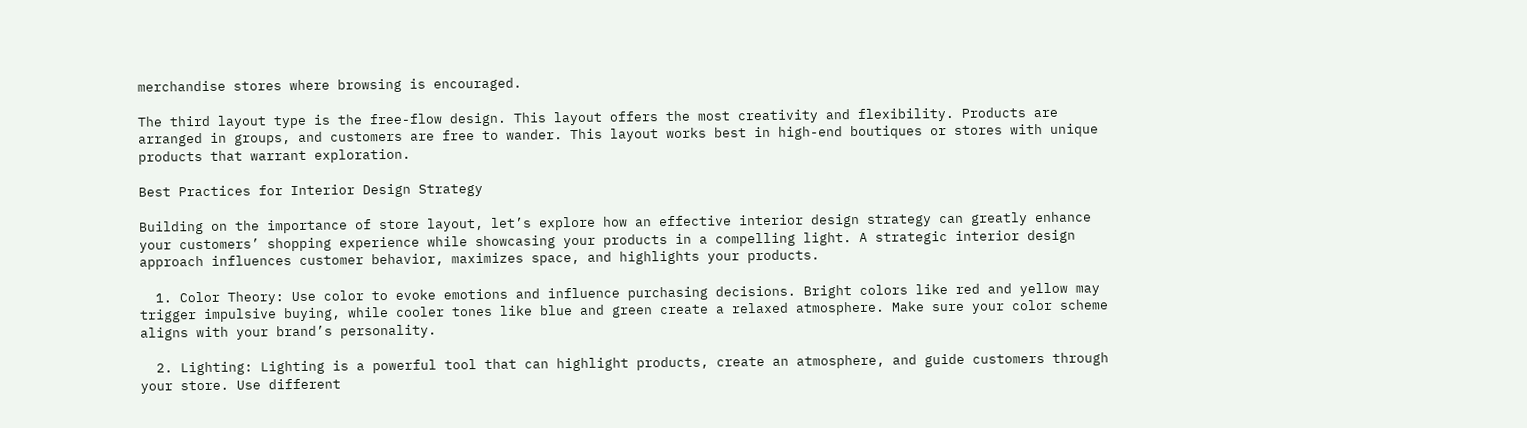merchandise stores where browsing is encouraged.

The third layout type is the free-flow design. This layout offers the most creativity and flexibility. Products are arranged in groups, and customers are free to wander. This layout works best in high-end boutiques or stores with unique products that warrant exploration.

Best Practices for Interior Design Strategy

Building on the importance of store layout, let’s explore how an effective interior design strategy can greatly enhance your customers’ shopping experience while showcasing your products in a compelling light. A strategic interior design approach influences customer behavior, maximizes space, and highlights your products.

  1. Color Theory: Use color to evoke emotions and influence purchasing decisions. Bright colors like red and yellow may trigger impulsive buying, while cooler tones like blue and green create a relaxed atmosphere. Make sure your color scheme aligns with your brand’s personality.

  2. Lighting: Lighting is a powerful tool that can highlight products, create an atmosphere, and guide customers through your store. Use different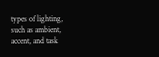types of lighting, such as ambient, accent, and task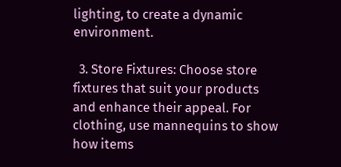lighting, to create a dynamic environment.

  3. Store Fixtures: Choose store fixtures that suit your products and enhance their appeal. For clothing, use mannequins to show how items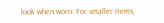look when worn. For smaller items,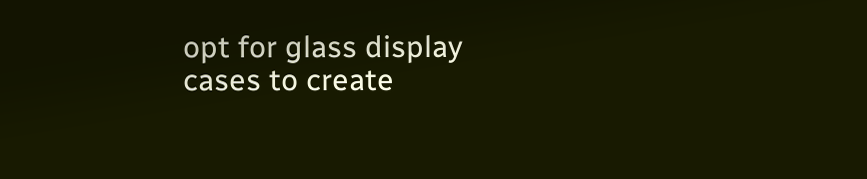opt for glass display cases to create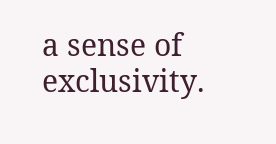a sense of exclusivity.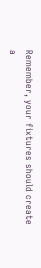Remember, your fixtures should create a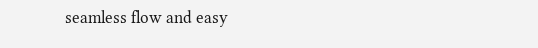seamless flow and easy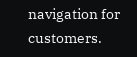navigation for customers.